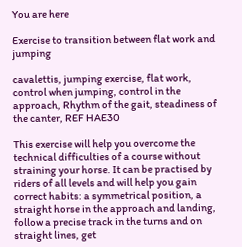You are here

Exercise to transition between flat work and jumping

cavalettis, jumping exercise, flat work, control when jumping, control in the approach, Rhythm of the gait, steadiness of the canter, REF HAE30

This exercise will help you overcome the technical difficulties of a course without straining your horse. It can be practised by riders of all levels and will help you gain correct habits: a symmetrical position, a straight horse in the approach and landing, follow a precise track in the turns and on straight lines, get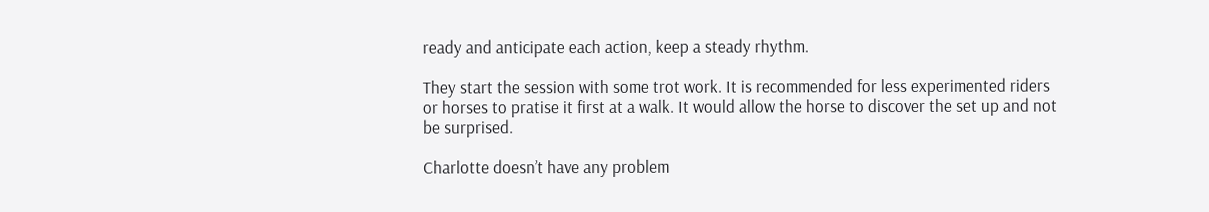ready and anticipate each action, keep a steady rhythm.

They start the session with some trot work. It is recommended for less experimented riders or horses to pratise it first at a walk. It would allow the horse to discover the set up and not be surprised.

Charlotte doesn’t have any problem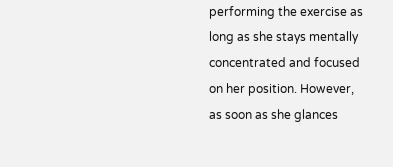performing the exercise as long as she stays mentally concentrated and focused on her position. However, as soon as she glances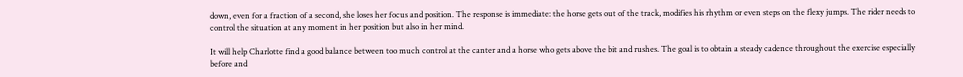down, even for a fraction of a second, she loses her focus and position. The response is immediate: the horse gets out of the track, modifies his rhythm or even steps on the flexy jumps. The rider needs to control the situation at any moment in her position but also in her mind.

It will help Charlotte find a good balance between too much control at the canter and a horse who gets above the bit and rushes. The goal is to obtain a steady cadence throughout the exercise especially before and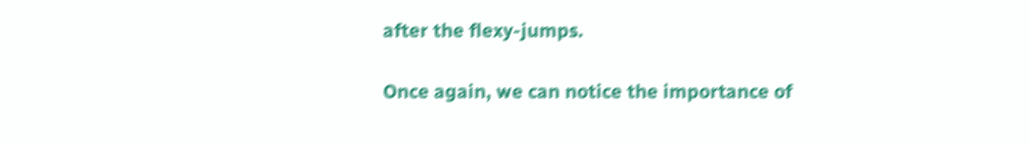after the flexy-jumps.

Once again, we can notice the importance of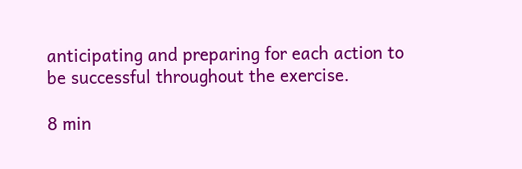anticipating and preparing for each action to be successful throughout the exercise.

8 min